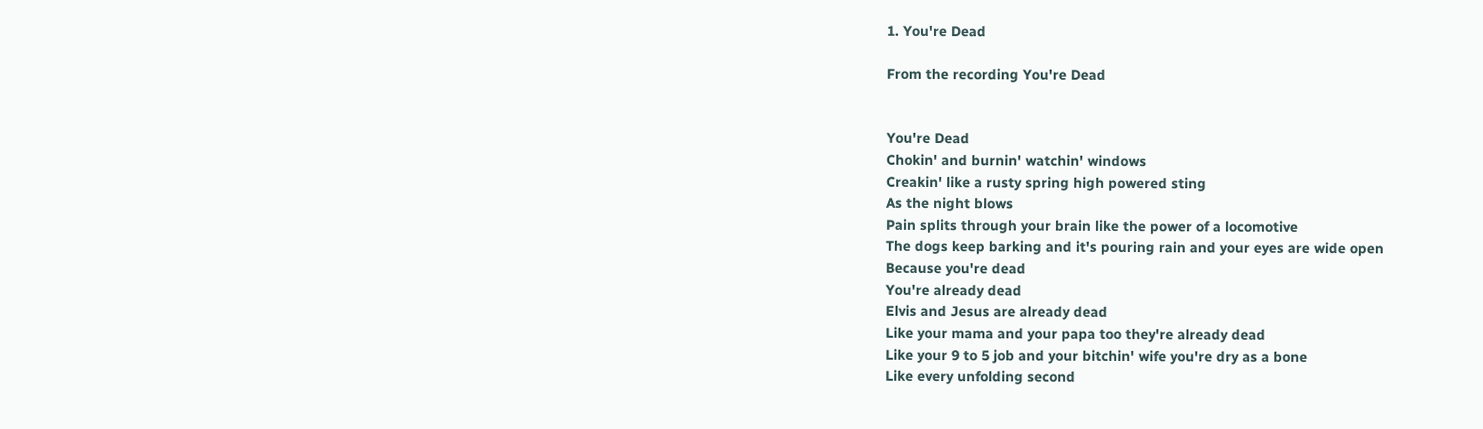1. You're Dead

From the recording You're Dead


You're Dead
Chokin' and burnin' watchin' windows
Creakin' like a rusty spring high powered sting
As the night blows
Pain splits through your brain like the power of a locomotive
The dogs keep barking and it's pouring rain and your eyes are wide open
Because you're dead
You're already dead
Elvis and Jesus are already dead
Like your mama and your papa too they're already dead
Like your 9 to 5 job and your bitchin' wife you're dry as a bone
Like every unfolding second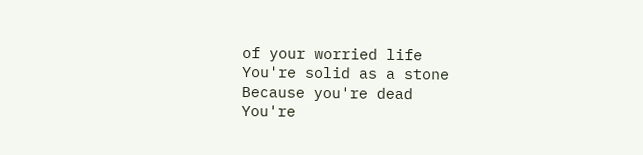of your worried life
You're solid as a stone
Because you're dead
You're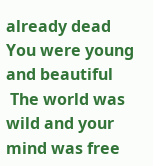already dead
You were young and beautiful
 The world was wild and your mind was free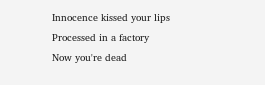Innocence kissed your lips
Processed in a factory
Now you're dead